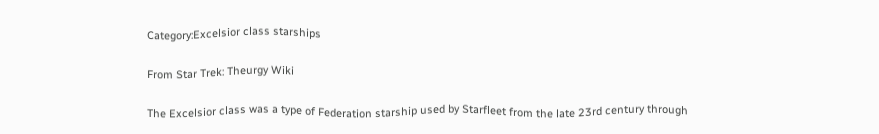Category:Excelsior class starships

From Star Trek: Theurgy Wiki

The Excelsior class was a type of Federation starship used by Starfleet from the late 23rd century through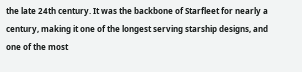the late 24th century. It was the backbone of Starfleet for nearly a century, making it one of the longest serving starship designs, and one of the most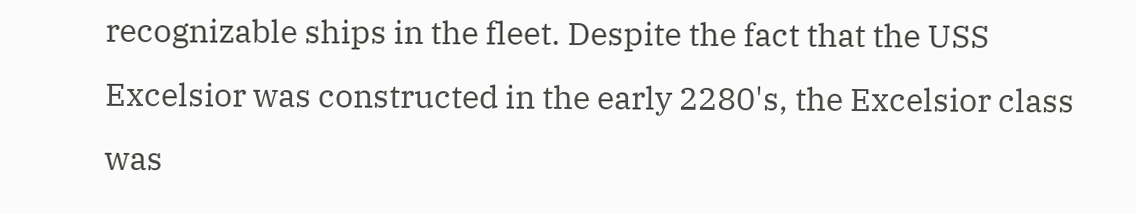recognizable ships in the fleet. Despite the fact that the USS Excelsior was constructed in the early 2280's, the Excelsior class was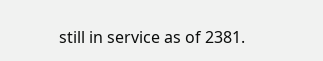still in service as of 2381.